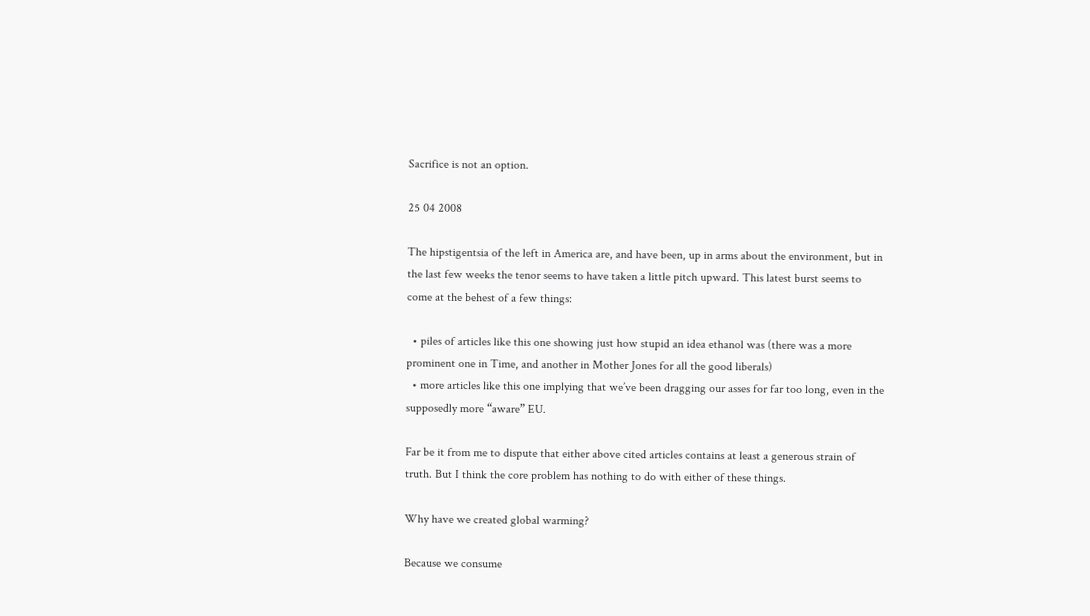Sacrifice is not an option.

25 04 2008

The hipstigentsia of the left in America are, and have been, up in arms about the environment, but in the last few weeks the tenor seems to have taken a little pitch upward. This latest burst seems to come at the behest of a few things:

  • piles of articles like this one showing just how stupid an idea ethanol was (there was a more prominent one in Time, and another in Mother Jones for all the good liberals)
  • more articles like this one implying that we’ve been dragging our asses for far too long, even in the supposedly more “aware” EU.

Far be it from me to dispute that either above cited articles contains at least a generous strain of truth. But I think the core problem has nothing to do with either of these things.

Why have we created global warming?

Because we consume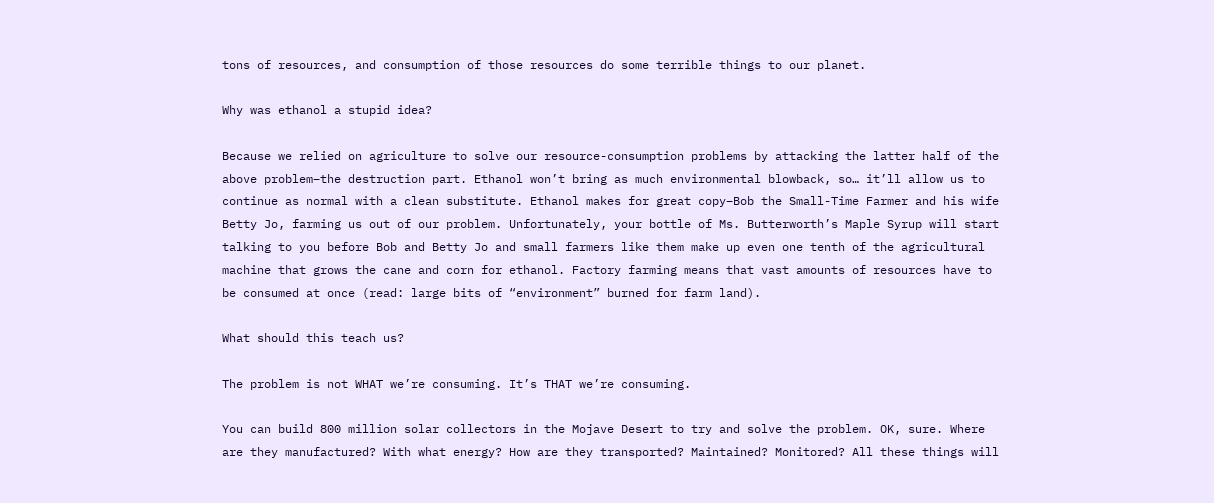tons of resources, and consumption of those resources do some terrible things to our planet.

Why was ethanol a stupid idea?

Because we relied on agriculture to solve our resource-consumption problems by attacking the latter half of the above problem–the destruction part. Ethanol won’t bring as much environmental blowback, so… it’ll allow us to continue as normal with a clean substitute. Ethanol makes for great copy–Bob the Small-Time Farmer and his wife Betty Jo, farming us out of our problem. Unfortunately, your bottle of Ms. Butterworth’s Maple Syrup will start talking to you before Bob and Betty Jo and small farmers like them make up even one tenth of the agricultural machine that grows the cane and corn for ethanol. Factory farming means that vast amounts of resources have to be consumed at once (read: large bits of “environment” burned for farm land).

What should this teach us?

The problem is not WHAT we’re consuming. It’s THAT we’re consuming.

You can build 800 million solar collectors in the Mojave Desert to try and solve the problem. OK, sure. Where are they manufactured? With what energy? How are they transported? Maintained? Monitored? All these things will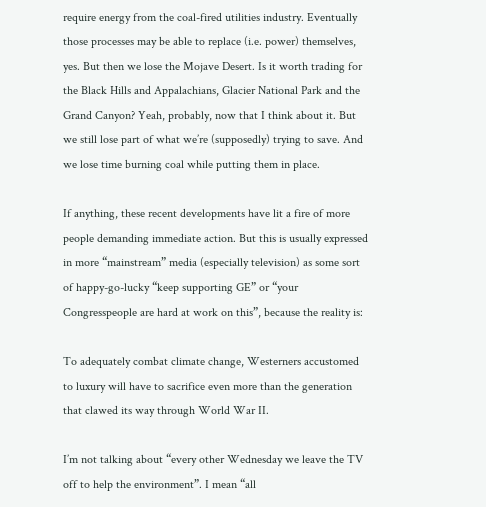require energy from the coal-fired utilities industry. Eventually those processes may be able to replace (i.e. power) themselves, yes. But then we lose the Mojave Desert. Is it worth trading for the Black Hills and Appalachians, Glacier National Park and the Grand Canyon? Yeah, probably, now that I think about it. But we still lose part of what we’re (supposedly) trying to save. And we lose time burning coal while putting them in place.

If anything, these recent developments have lit a fire of more people demanding immediate action. But this is usually expressed in more “mainstream” media (especially television) as some sort of happy-go-lucky “keep supporting GE” or “your Congresspeople are hard at work on this”, because the reality is:

To adequately combat climate change, Westerners accustomed to luxury will have to sacrifice even more than the generation that clawed its way through World War II.

I’m not talking about “every other Wednesday we leave the TV off to help the environment”. I mean “all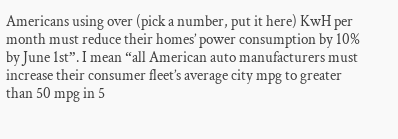Americans using over (pick a number, put it here) KwH per month must reduce their homes’ power consumption by 10% by June 1st”. I mean “all American auto manufacturers must increase their consumer fleet’s average city mpg to greater than 50 mpg in 5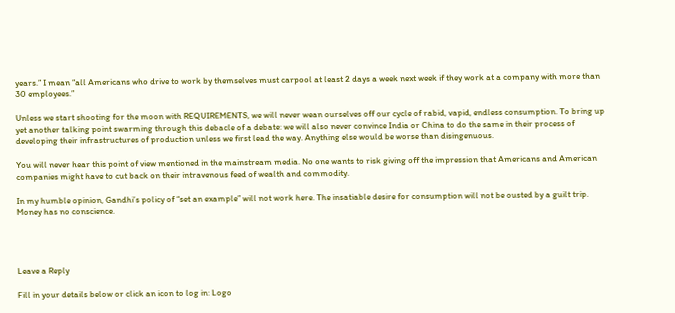years.” I mean “all Americans who drive to work by themselves must carpool at least 2 days a week next week if they work at a company with more than 30 employees.”

Unless we start shooting for the moon with REQUIREMENTS, we will never wean ourselves off our cycle of rabid, vapid, endless consumption. To bring up yet another talking point swarming through this debacle of a debate: we will also never convince India or China to do the same in their process of developing their infrastructures of production unless we first lead the way. Anything else would be worse than disingenuous.

You will never hear this point of view mentioned in the mainstream media. No one wants to risk giving off the impression that Americans and American companies might have to cut back on their intravenous feed of wealth and commodity.

In my humble opinion, Gandhi’s policy of “set an example” will not work here. The insatiable desire for consumption will not be ousted by a guilt trip. Money has no conscience.




Leave a Reply

Fill in your details below or click an icon to log in: Logo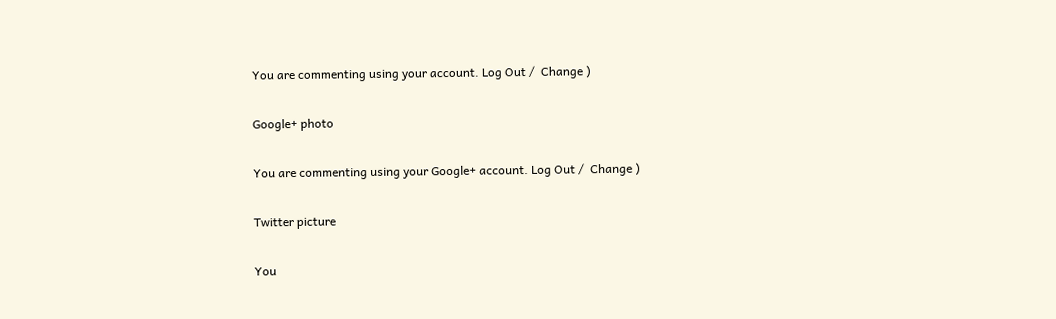You are commenting using your account. Log Out /  Change )

Google+ photo

You are commenting using your Google+ account. Log Out /  Change )

Twitter picture

You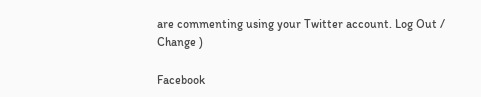are commenting using your Twitter account. Log Out /  Change )

Facebook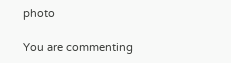photo

You are commenting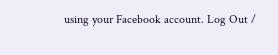using your Facebook account. Log Out /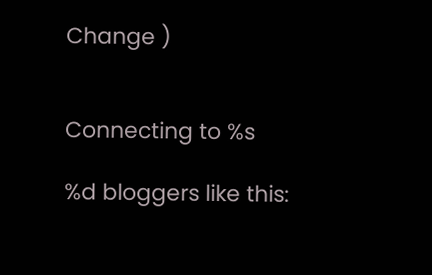Change )


Connecting to %s

%d bloggers like this: